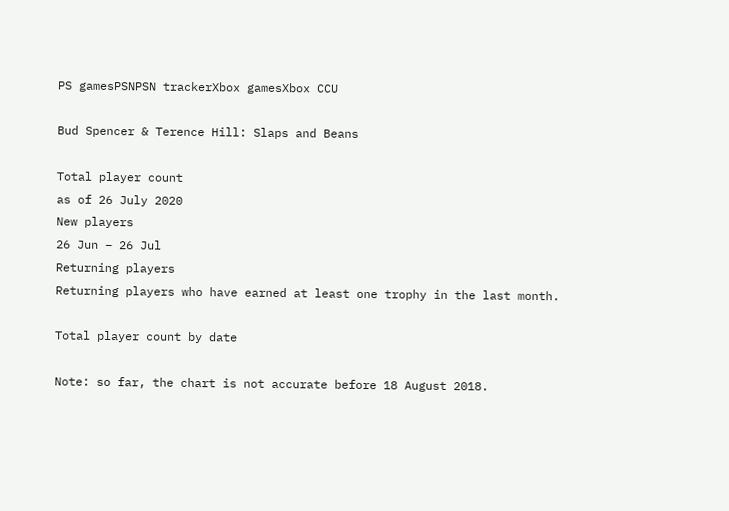PS gamesPSNPSN trackerXbox gamesXbox CCU

Bud Spencer & Terence Hill: Slaps and Beans

Total player count
as of 26 July 2020
New players
26 Jun – 26 Jul
Returning players
Returning players who have earned at least one trophy in the last month.

Total player count by date

Note: so far, the chart is not accurate before 18 August 2018.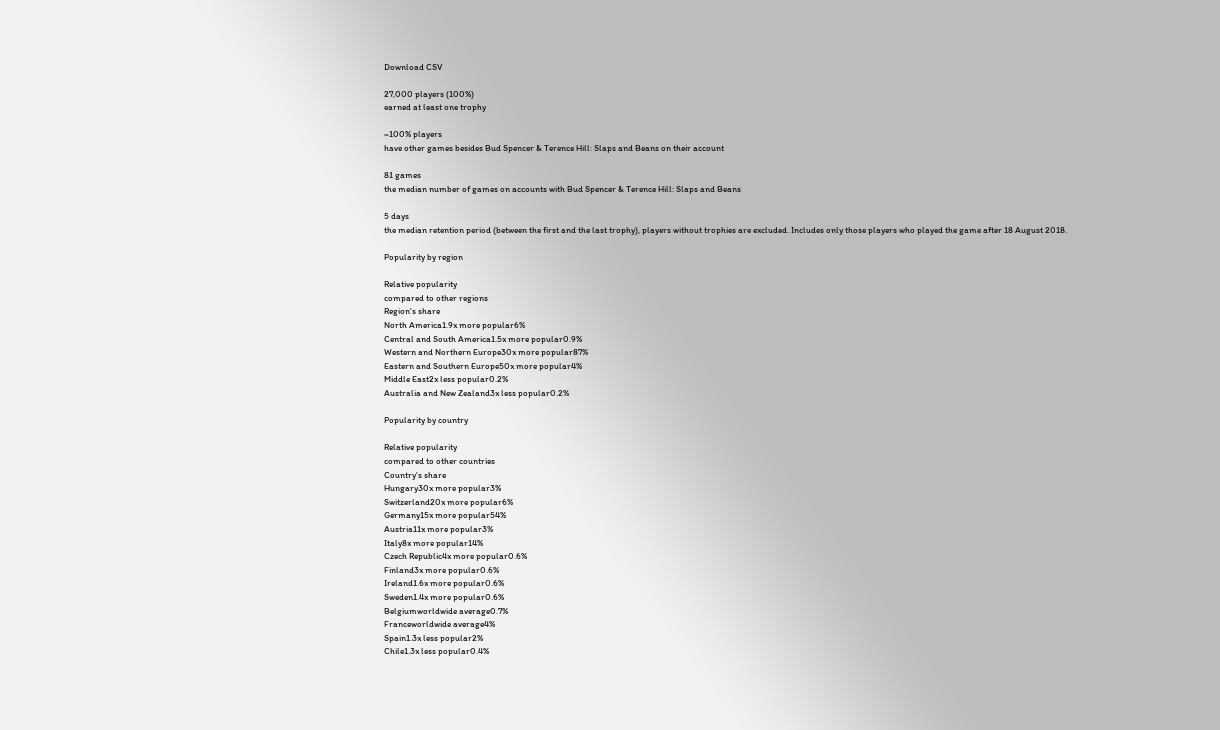Download CSV

27,000 players (100%)
earned at least one trophy

~100% players
have other games besides Bud Spencer & Terence Hill: Slaps and Beans on their account

81 games
the median number of games on accounts with Bud Spencer & Terence Hill: Slaps and Beans

5 days
the median retention period (between the first and the last trophy), players without trophies are excluded. Includes only those players who played the game after 18 August 2018.

Popularity by region

Relative popularity
compared to other regions
Region's share
North America1.9x more popular6%
Central and South America1.5x more popular0.9%
Western and Northern Europe30x more popular87%
Eastern and Southern Europe50x more popular4%
Middle East2x less popular0.2%
Australia and New Zealand3x less popular0.2%

Popularity by country

Relative popularity
compared to other countries
Country's share
Hungary30x more popular3%
Switzerland20x more popular6%
Germany15x more popular54%
Austria11x more popular3%
Italy8x more popular14%
Czech Republic4x more popular0.6%
Finland3x more popular0.6%
Ireland1.6x more popular0.6%
Sweden1.4x more popular0.6%
Belgiumworldwide average0.7%
Franceworldwide average4%
Spain1.3x less popular2%
Chile1.3x less popular0.4%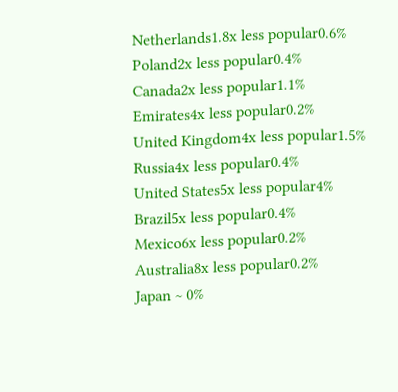Netherlands1.8x less popular0.6%
Poland2x less popular0.4%
Canada2x less popular1.1%
Emirates4x less popular0.2%
United Kingdom4x less popular1.5%
Russia4x less popular0.4%
United States5x less popular4%
Brazil5x less popular0.4%
Mexico6x less popular0.2%
Australia8x less popular0.2%
Japan ~ 0%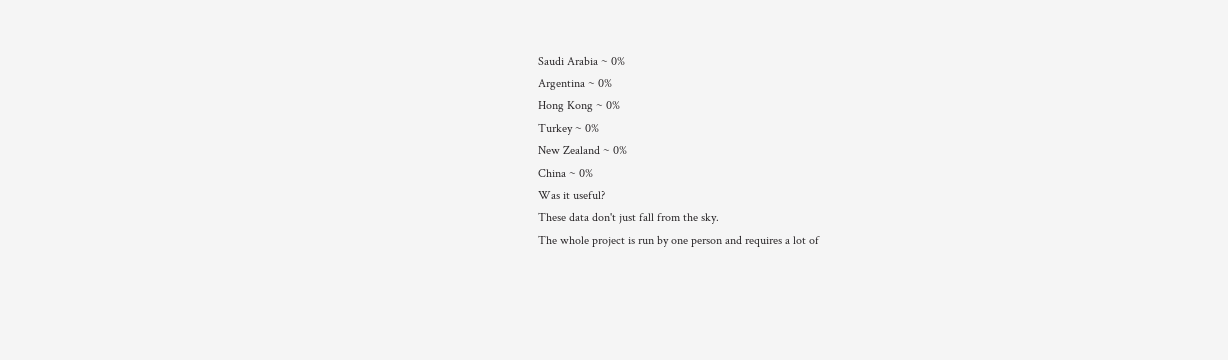Saudi Arabia ~ 0%
Argentina ~ 0%
Hong Kong ~ 0%
Turkey ~ 0%
New Zealand ~ 0%
China ~ 0%
Was it useful?
These data don't just fall from the sky.
The whole project is run by one person and requires a lot of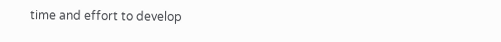time and effort to develop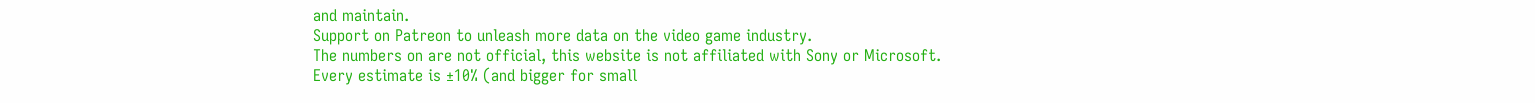and maintain.
Support on Patreon to unleash more data on the video game industry.
The numbers on are not official, this website is not affiliated with Sony or Microsoft.
Every estimate is ±10% (and bigger for small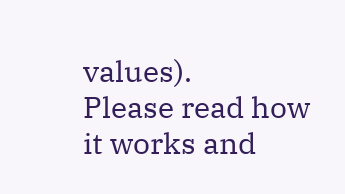values).
Please read how it works and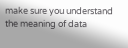make sure you understand the meaning of data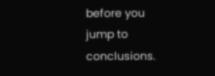before you jump to conclusions.